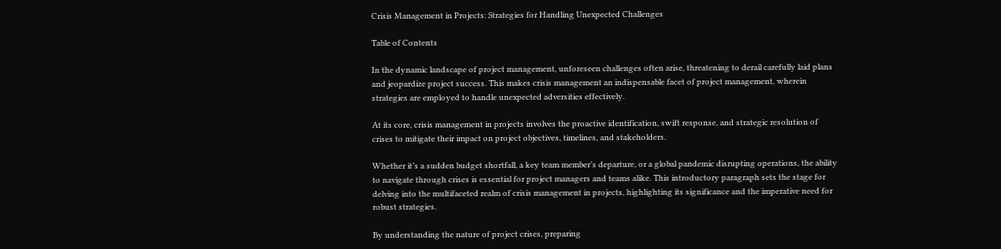Crisis Management in Projects: Strategies for Handling Unexpected Challenges

Table of Contents

In the dynamic landscape of project management, unforeseen challenges often arise, threatening to derail carefully laid plans and jeopardize project success. This makes crisis management an indispensable facet of project management, wherein strategies are employed to handle unexpected adversities effectively.

At its core, crisis management in projects involves the proactive identification, swift response, and strategic resolution of crises to mitigate their impact on project objectives, timelines, and stakeholders.

Whether it’s a sudden budget shortfall, a key team member’s departure, or a global pandemic disrupting operations, the ability to navigate through crises is essential for project managers and teams alike. This introductory paragraph sets the stage for delving into the multifaceted realm of crisis management in projects, highlighting its significance and the imperative need for robust strategies.

By understanding the nature of project crises, preparing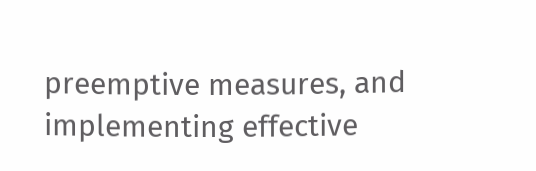preemptive measures, and implementing effective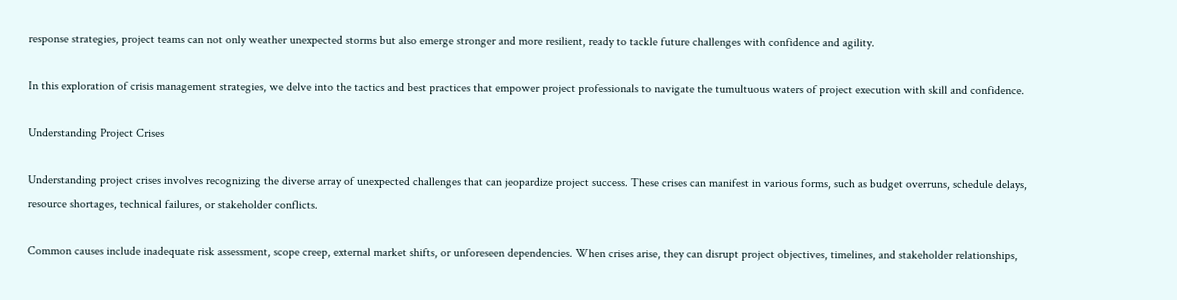response strategies, project teams can not only weather unexpected storms but also emerge stronger and more resilient, ready to tackle future challenges with confidence and agility.

In this exploration of crisis management strategies, we delve into the tactics and best practices that empower project professionals to navigate the tumultuous waters of project execution with skill and confidence.

Understanding Project Crises

Understanding project crises involves recognizing the diverse array of unexpected challenges that can jeopardize project success. These crises can manifest in various forms, such as budget overruns, schedule delays, resource shortages, technical failures, or stakeholder conflicts.

Common causes include inadequate risk assessment, scope creep, external market shifts, or unforeseen dependencies. When crises arise, they can disrupt project objectives, timelines, and stakeholder relationships,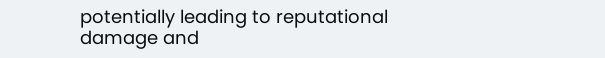potentially leading to reputational damage and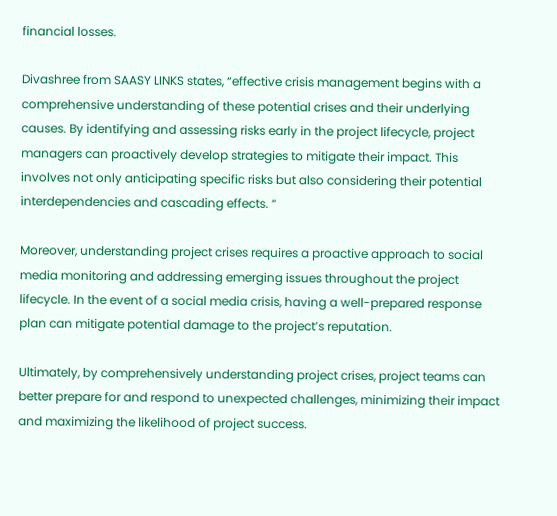financial losses.

Divashree from SAASY LINKS states, “effective crisis management begins with a comprehensive understanding of these potential crises and their underlying causes. By identifying and assessing risks early in the project lifecycle, project managers can proactively develop strategies to mitigate their impact. This involves not only anticipating specific risks but also considering their potential interdependencies and cascading effects. “

Moreover, understanding project crises requires a proactive approach to social media monitoring and addressing emerging issues throughout the project lifecycle. In the event of a social media crisis, having a well-prepared response plan can mitigate potential damage to the project’s reputation.

Ultimately, by comprehensively understanding project crises, project teams can better prepare for and respond to unexpected challenges, minimizing their impact and maximizing the likelihood of project success.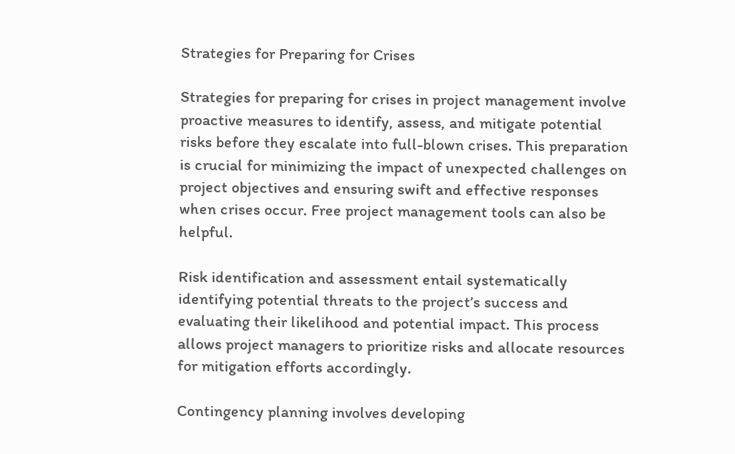Strategies for Preparing for Crises

Strategies for preparing for crises in project management involve proactive measures to identify, assess, and mitigate potential risks before they escalate into full-blown crises. This preparation is crucial for minimizing the impact of unexpected challenges on project objectives and ensuring swift and effective responses when crises occur. Free project management tools can also be helpful.

Risk identification and assessment entail systematically identifying potential threats to the project’s success and evaluating their likelihood and potential impact. This process allows project managers to prioritize risks and allocate resources for mitigation efforts accordingly.

Contingency planning involves developing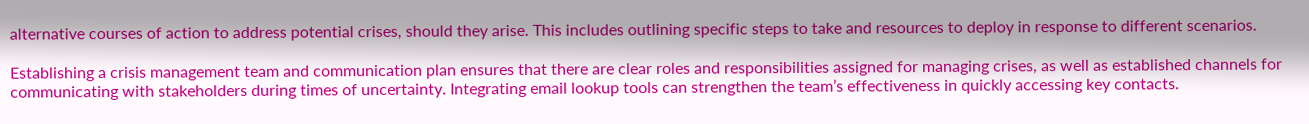alternative courses of action to address potential crises, should they arise. This includes outlining specific steps to take and resources to deploy in response to different scenarios.

Establishing a crisis management team and communication plan ensures that there are clear roles and responsibilities assigned for managing crises, as well as established channels for communicating with stakeholders during times of uncertainty. Integrating email lookup tools can strengthen the team’s effectiveness in quickly accessing key contacts.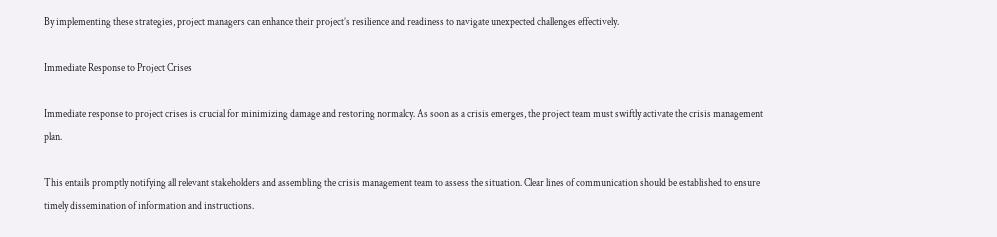By implementing these strategies, project managers can enhance their project’s resilience and readiness to navigate unexpected challenges effectively.

Immediate Response to Project Crises

Immediate response to project crises is crucial for minimizing damage and restoring normalcy. As soon as a crisis emerges, the project team must swiftly activate the crisis management plan.

This entails promptly notifying all relevant stakeholders and assembling the crisis management team to assess the situation. Clear lines of communication should be established to ensure timely dissemination of information and instructions.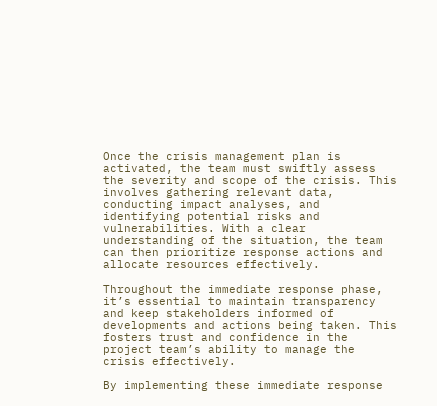Once the crisis management plan is activated, the team must swiftly assess the severity and scope of the crisis. This involves gathering relevant data, conducting impact analyses, and identifying potential risks and vulnerabilities. With a clear understanding of the situation, the team can then prioritize response actions and allocate resources effectively.

Throughout the immediate response phase, it’s essential to maintain transparency and keep stakeholders informed of developments and actions being taken. This fosters trust and confidence in the project team’s ability to manage the crisis effectively.

By implementing these immediate response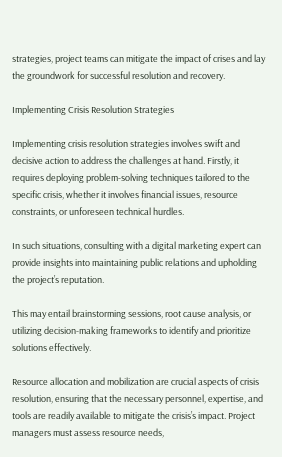strategies, project teams can mitigate the impact of crises and lay the groundwork for successful resolution and recovery.

Implementing Crisis Resolution Strategies

Implementing crisis resolution strategies involves swift and decisive action to address the challenges at hand. Firstly, it requires deploying problem-solving techniques tailored to the specific crisis, whether it involves financial issues, resource constraints, or unforeseen technical hurdles.

In such situations, consulting with a digital marketing expert can provide insights into maintaining public relations and upholding the project’s reputation.

This may entail brainstorming sessions, root cause analysis, or utilizing decision-making frameworks to identify and prioritize solutions effectively.

Resource allocation and mobilization are crucial aspects of crisis resolution, ensuring that the necessary personnel, expertise, and tools are readily available to mitigate the crisis’s impact. Project managers must assess resource needs,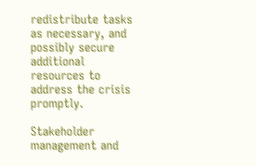redistribute tasks as necessary, and possibly secure additional resources to address the crisis promptly.

Stakeholder management and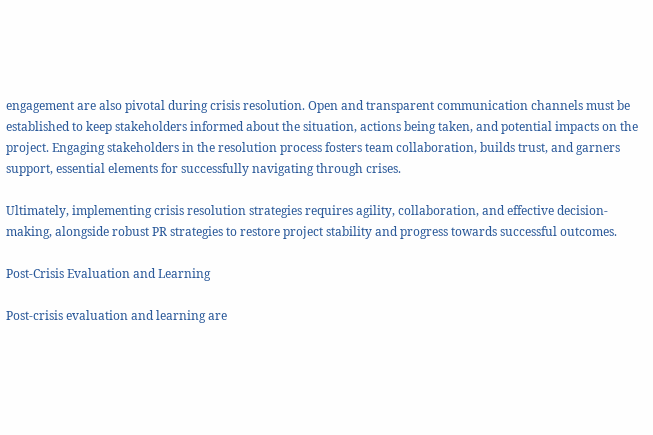engagement are also pivotal during crisis resolution. Open and transparent communication channels must be established to keep stakeholders informed about the situation, actions being taken, and potential impacts on the project. Engaging stakeholders in the resolution process fosters team collaboration, builds trust, and garners support, essential elements for successfully navigating through crises.

Ultimately, implementing crisis resolution strategies requires agility, collaboration, and effective decision-making, alongside robust PR strategies to restore project stability and progress towards successful outcomes.

Post-Crisis Evaluation and Learning

Post-crisis evaluation and learning are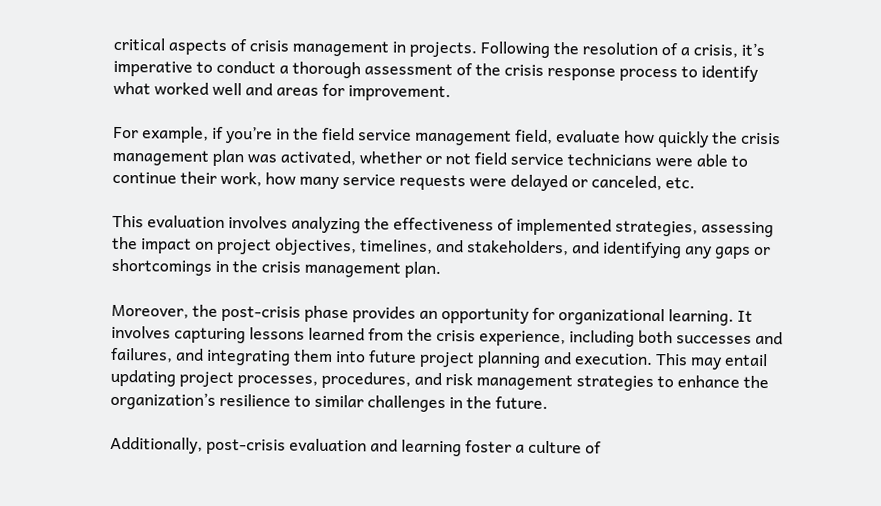critical aspects of crisis management in projects. Following the resolution of a crisis, it’s imperative to conduct a thorough assessment of the crisis response process to identify what worked well and areas for improvement.

For example, if you’re in the field service management field, evaluate how quickly the crisis management plan was activated, whether or not field service technicians were able to continue their work, how many service requests were delayed or canceled, etc.

This evaluation involves analyzing the effectiveness of implemented strategies, assessing the impact on project objectives, timelines, and stakeholders, and identifying any gaps or shortcomings in the crisis management plan.

Moreover, the post-crisis phase provides an opportunity for organizational learning. It involves capturing lessons learned from the crisis experience, including both successes and failures, and integrating them into future project planning and execution. This may entail updating project processes, procedures, and risk management strategies to enhance the organization’s resilience to similar challenges in the future.

Additionally, post-crisis evaluation and learning foster a culture of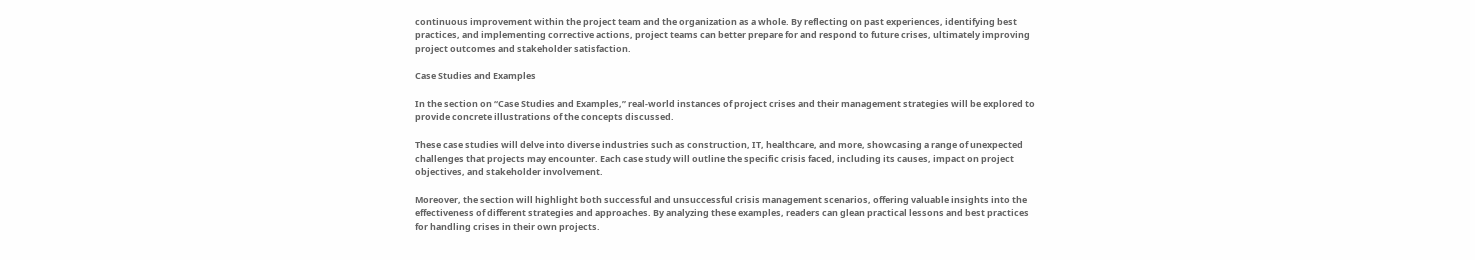continuous improvement within the project team and the organization as a whole. By reflecting on past experiences, identifying best practices, and implementing corrective actions, project teams can better prepare for and respond to future crises, ultimately improving project outcomes and stakeholder satisfaction.

Case Studies and Examples

In the section on “Case Studies and Examples,” real-world instances of project crises and their management strategies will be explored to provide concrete illustrations of the concepts discussed.

These case studies will delve into diverse industries such as construction, IT, healthcare, and more, showcasing a range of unexpected challenges that projects may encounter. Each case study will outline the specific crisis faced, including its causes, impact on project objectives, and stakeholder involvement.

Moreover, the section will highlight both successful and unsuccessful crisis management scenarios, offering valuable insights into the effectiveness of different strategies and approaches. By analyzing these examples, readers can glean practical lessons and best practices for handling crises in their own projects.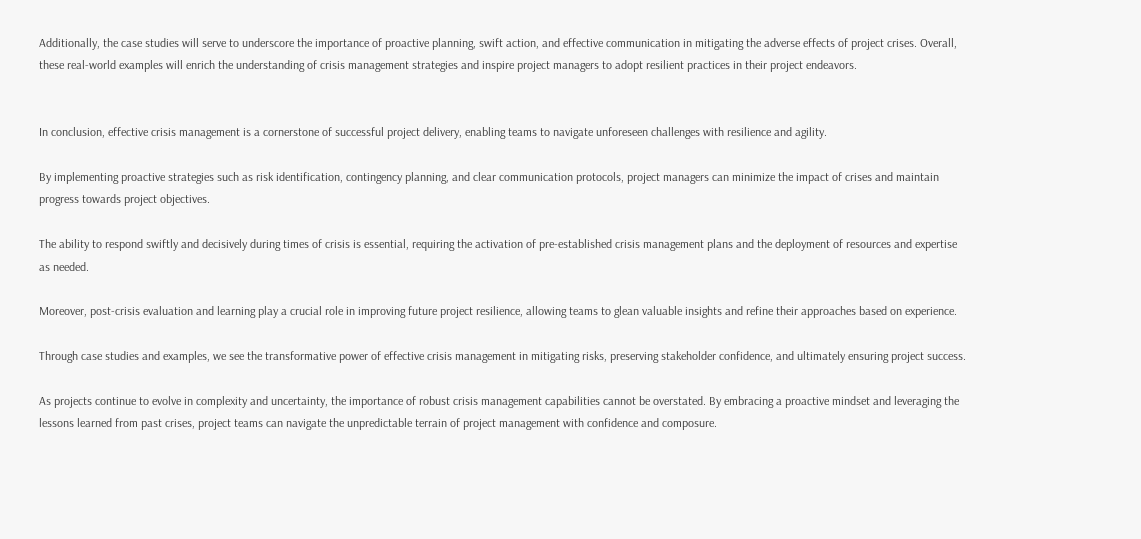Additionally, the case studies will serve to underscore the importance of proactive planning, swift action, and effective communication in mitigating the adverse effects of project crises. Overall, these real-world examples will enrich the understanding of crisis management strategies and inspire project managers to adopt resilient practices in their project endeavors.


In conclusion, effective crisis management is a cornerstone of successful project delivery, enabling teams to navigate unforeseen challenges with resilience and agility.

By implementing proactive strategies such as risk identification, contingency planning, and clear communication protocols, project managers can minimize the impact of crises and maintain progress towards project objectives.

The ability to respond swiftly and decisively during times of crisis is essential, requiring the activation of pre-established crisis management plans and the deployment of resources and expertise as needed.

Moreover, post-crisis evaluation and learning play a crucial role in improving future project resilience, allowing teams to glean valuable insights and refine their approaches based on experience.

Through case studies and examples, we see the transformative power of effective crisis management in mitigating risks, preserving stakeholder confidence, and ultimately ensuring project success.

As projects continue to evolve in complexity and uncertainty, the importance of robust crisis management capabilities cannot be overstated. By embracing a proactive mindset and leveraging the lessons learned from past crises, project teams can navigate the unpredictable terrain of project management with confidence and composure.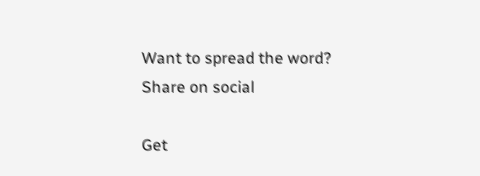Want to spread the word?
Share on social

Get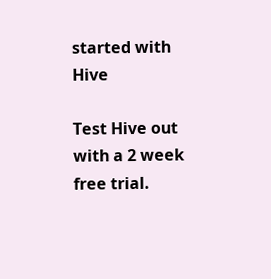started with Hive

Test Hive out with a 2 week free trial.